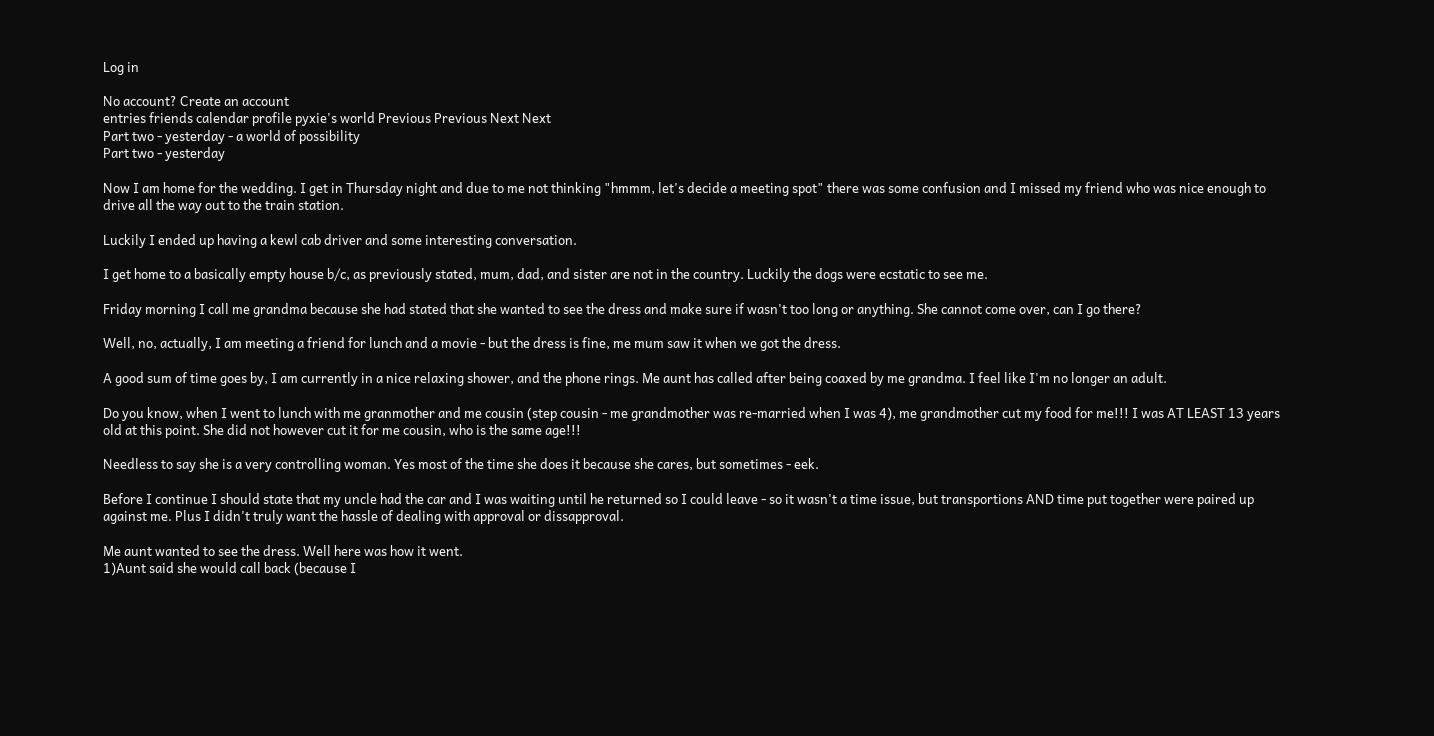Log in

No account? Create an account
entries friends calendar profile pyxie's world Previous Previous Next Next
Part two - yesterday - a world of possibility
Part two - yesterday

Now I am home for the wedding. I get in Thursday night and due to me not thinking "hmmm, let's decide a meeting spot" there was some confusion and I missed my friend who was nice enough to drive all the way out to the train station.

Luckily I ended up having a kewl cab driver and some interesting conversation.

I get home to a basically empty house b/c, as previously stated, mum, dad, and sister are not in the country. Luckily the dogs were ecstatic to see me.

Friday morning I call me grandma because she had stated that she wanted to see the dress and make sure if wasn't too long or anything. She cannot come over, can I go there?

Well, no, actually, I am meeting a friend for lunch and a movie - but the dress is fine, me mum saw it when we got the dress.

A good sum of time goes by, I am currently in a nice relaxing shower, and the phone rings. Me aunt has called after being coaxed by me grandma. I feel like I'm no longer an adult.

Do you know, when I went to lunch with me granmother and me cousin (step cousin - me grandmother was re-married when I was 4), me grandmother cut my food for me!!! I was AT LEAST 13 years old at this point. She did not however cut it for me cousin, who is the same age!!!

Needless to say she is a very controlling woman. Yes most of the time she does it because she cares, but sometimes - eek.

Before I continue I should state that my uncle had the car and I was waiting until he returned so I could leave - so it wasn't a time issue, but transportions AND time put together were paired up against me. Plus I didn't truly want the hassle of dealing with approval or dissapproval.

Me aunt wanted to see the dress. Well here was how it went.
1)Aunt said she would call back (because I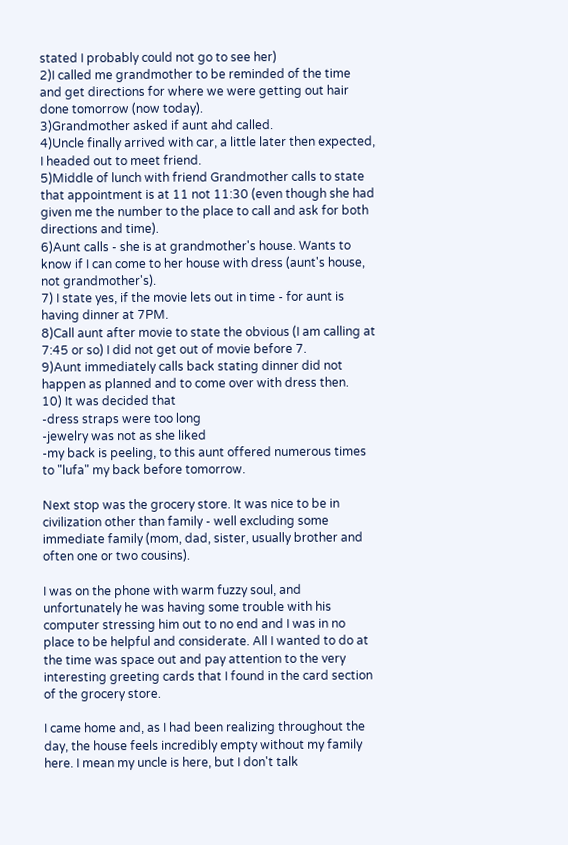stated I probably could not go to see her)
2)I called me grandmother to be reminded of the time and get directions for where we were getting out hair done tomorrow (now today).
3)Grandmother asked if aunt ahd called.
4)Uncle finally arrived with car, a little later then expected, I headed out to meet friend.
5)Middle of lunch with friend Grandmother calls to state that appointment is at 11 not 11:30 (even though she had given me the number to the place to call and ask for both directions and time).
6)Aunt calls - she is at grandmother's house. Wants to know if I can come to her house with dress (aunt's house, not grandmother's).
7) I state yes, if the movie lets out in time - for aunt is having dinner at 7PM.
8)Call aunt after movie to state the obvious (I am calling at 7:45 or so) I did not get out of movie before 7.
9)Aunt immediately calls back stating dinner did not happen as planned and to come over with dress then.
10) It was decided that
-dress straps were too long
-jewelry was not as she liked
-my back is peeling, to this aunt offered numerous times to "lufa" my back before tomorrow.

Next stop was the grocery store. It was nice to be in civilization other than family - well excluding some immediate family (mom, dad, sister, usually brother and often one or two cousins).

I was on the phone with warm fuzzy soul, and unfortunately he was having some trouble with his computer stressing him out to no end and I was in no place to be helpful and considerate. All I wanted to do at the time was space out and pay attention to the very interesting greeting cards that I found in the card section of the grocery store.

I came home and, as I had been realizing throughout the day, the house feels incredibly empty without my family here. I mean my uncle is here, but I don't talk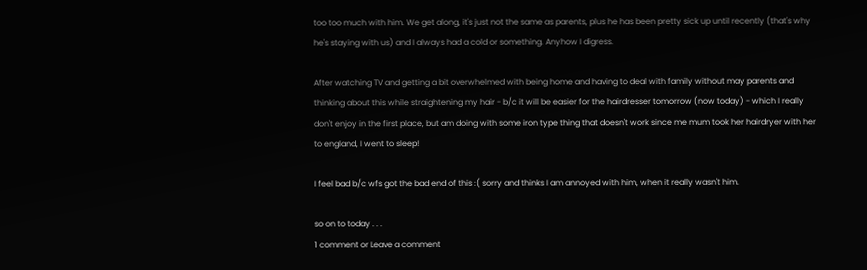too too much with him. We get along, it's just not the same as parents, plus he has been pretty sick up until recently (that's why he's staying with us) and I always had a cold or something. Anyhow I digress.

After watching TV and getting a bit overwhelmed with being home and having to deal with family without may parents and thinking about this while straightening my hair - b/c it will be easier for the hairdresser tomorrow (now today) - which I really don't enjoy in the first place, but am doing with some iron type thing that doesn't work since me mum took her hairdryer with her to england, I went to sleep!

I feel bad b/c wfs got the bad end of this :( sorry and thinks I am annoyed with him, when it really wasn't him.

so on to today . . .
1 comment or Leave a comment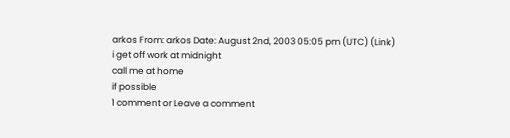arkos From: arkos Date: August 2nd, 2003 05:05 pm (UTC) (Link)
i get off work at midnight
call me at home
if possible
1 comment or Leave a comment